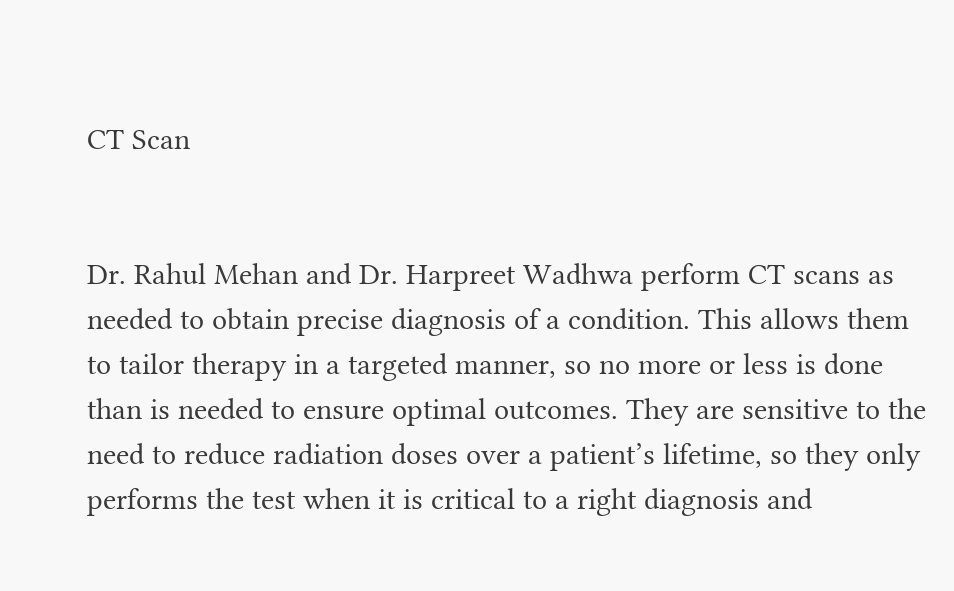CT Scan


Dr. Rahul Mehan and Dr. Harpreet Wadhwa perform CT scans as needed to obtain precise diagnosis of a condition. This allows them to tailor therapy in a targeted manner, so no more or less is done than is needed to ensure optimal outcomes. They are sensitive to the need to reduce radiation doses over a patient’s lifetime, so they only performs the test when it is critical to a right diagnosis and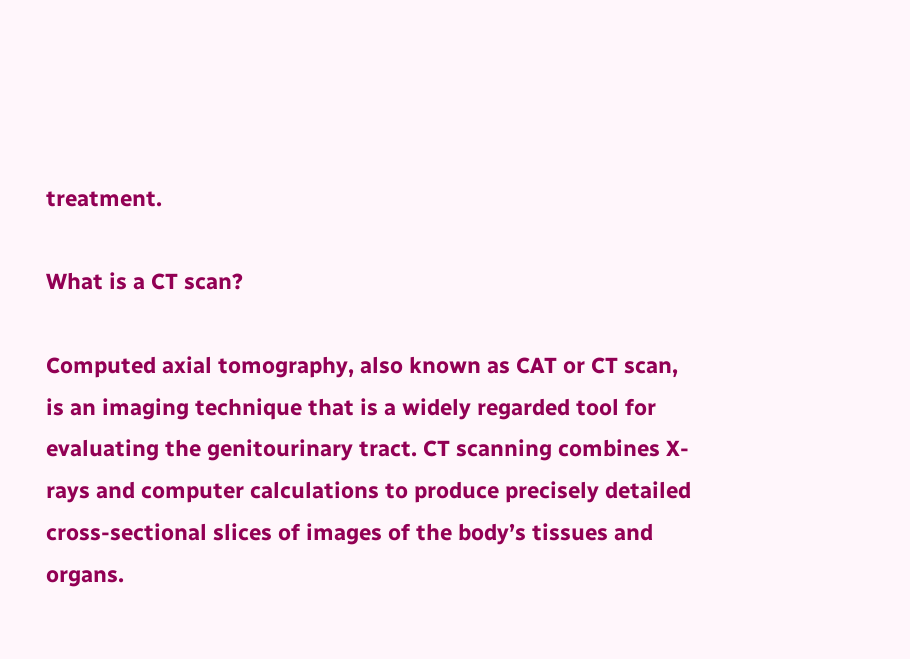treatment.

What is a CT scan?

Computed axial tomography, also known as CAT or CT scan, is an imaging technique that is a widely regarded tool for evaluating the genitourinary tract. CT scanning combines X-rays and computer calculations to produce precisely detailed cross-sectional slices of images of the body’s tissues and organs.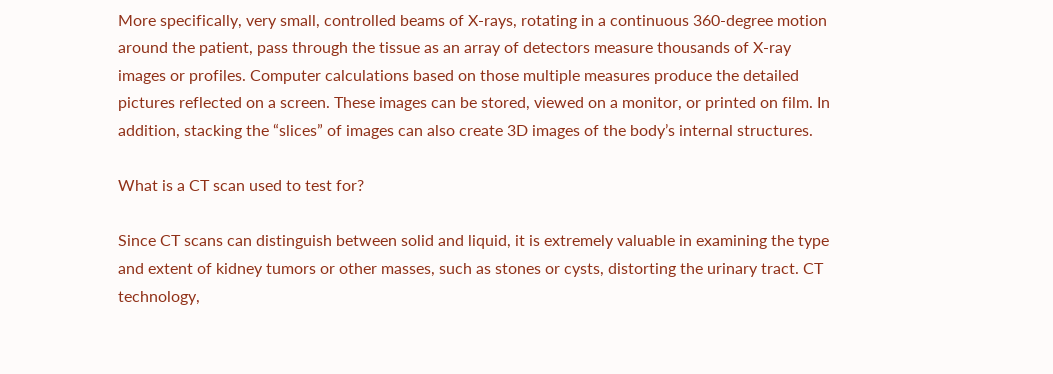More specifically, very small, controlled beams of X-rays, rotating in a continuous 360-degree motion around the patient, pass through the tissue as an array of detectors measure thousands of X-ray images or profiles. Computer calculations based on those multiple measures produce the detailed pictures reflected on a screen. These images can be stored, viewed on a monitor, or printed on film. In addition, stacking the “slices” of images can also create 3D images of the body’s internal structures.

What is a CT scan used to test for?

Since CT scans can distinguish between solid and liquid, it is extremely valuable in examining the type and extent of kidney tumors or other masses, such as stones or cysts, distorting the urinary tract. CT technology,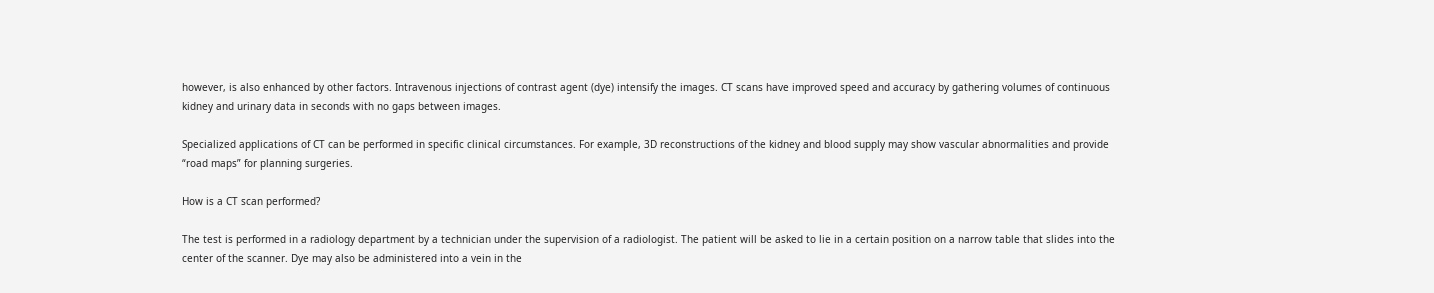however, is also enhanced by other factors. Intravenous injections of contrast agent (dye) intensify the images. CT scans have improved speed and accuracy by gathering volumes of continuous kidney and urinary data in seconds with no gaps between images.

Specialized applications of CT can be performed in specific clinical circumstances. For example, 3D reconstructions of the kidney and blood supply may show vascular abnormalities and provide “road maps” for planning surgeries.

How is a CT scan performed?

The test is performed in a radiology department by a technician under the supervision of a radiologist. The patient will be asked to lie in a certain position on a narrow table that slides into the center of the scanner. Dye may also be administered into a vein in the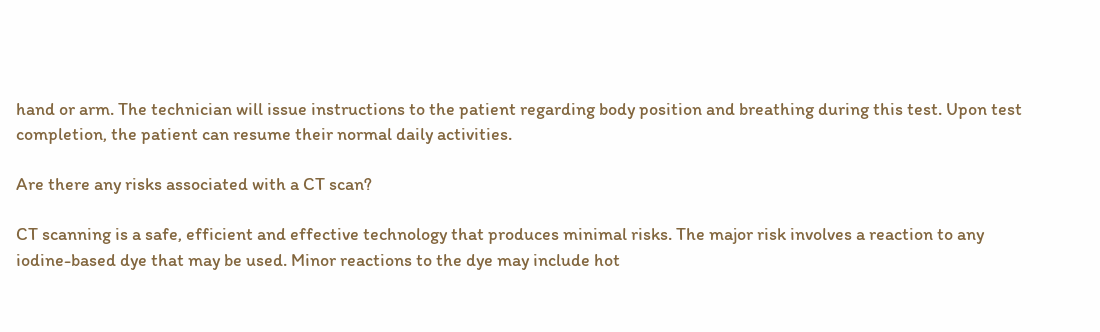hand or arm. The technician will issue instructions to the patient regarding body position and breathing during this test. Upon test completion, the patient can resume their normal daily activities.

Are there any risks associated with a CT scan?

CT scanning is a safe, efficient and effective technology that produces minimal risks. The major risk involves a reaction to any iodine-based dye that may be used. Minor reactions to the dye may include hot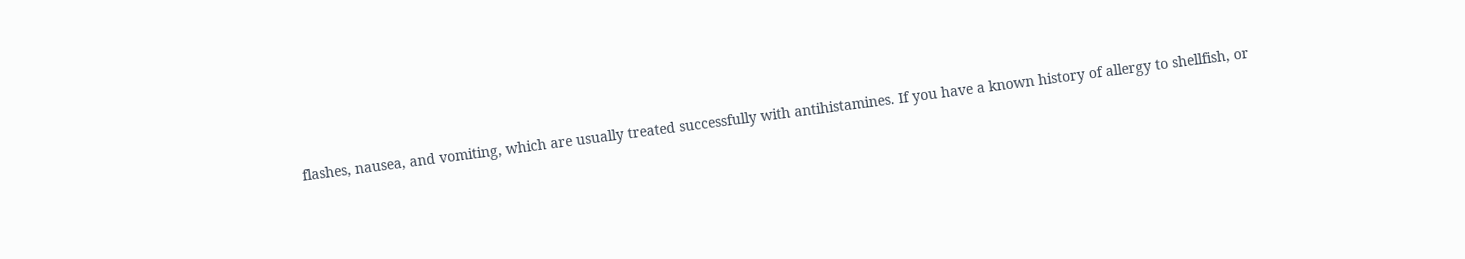flashes, nausea, and vomiting, which are usually treated successfully with antihistamines. If you have a known history of allergy to shellfish, or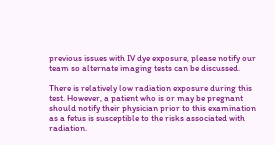previous issues with IV dye exposure, please notify our team so alternate imaging tests can be discussed.

There is relatively low radiation exposure during this test. However, a patient who is or may be pregnant should notify their physician prior to this examination as a fetus is susceptible to the risks associated with radiation.